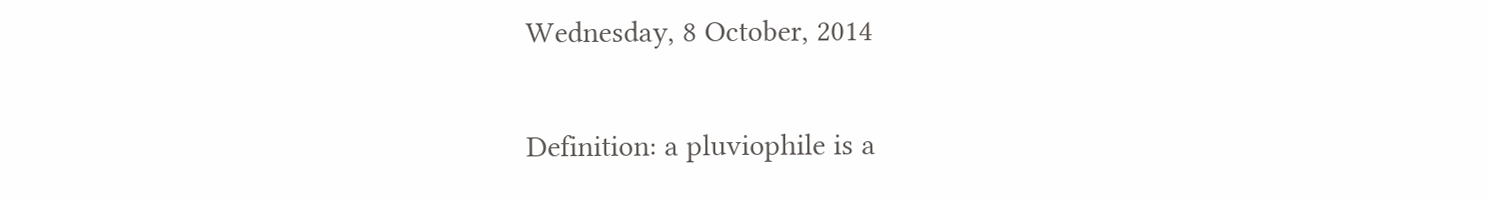Wednesday, 8 October, 2014

Definition: a pluviophile is a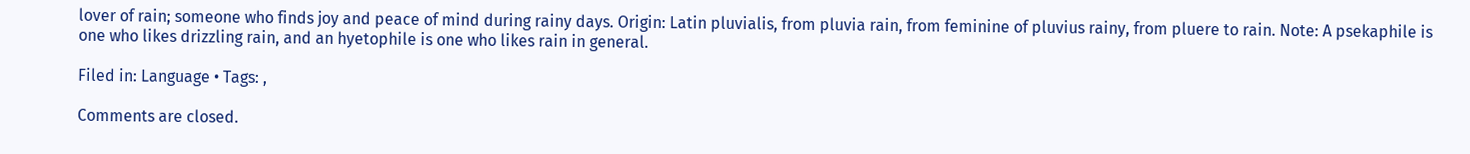lover of rain; someone who finds joy and peace of mind during rainy days. Origin: Latin pluvialis, from pluvia rain, from feminine of pluvius rainy, from pluere to rain. Note: A psekaphile is one who likes drizzling rain, and an hyetophile is one who likes rain in general.

Filed in: Language • Tags: ,

Comments are closed.